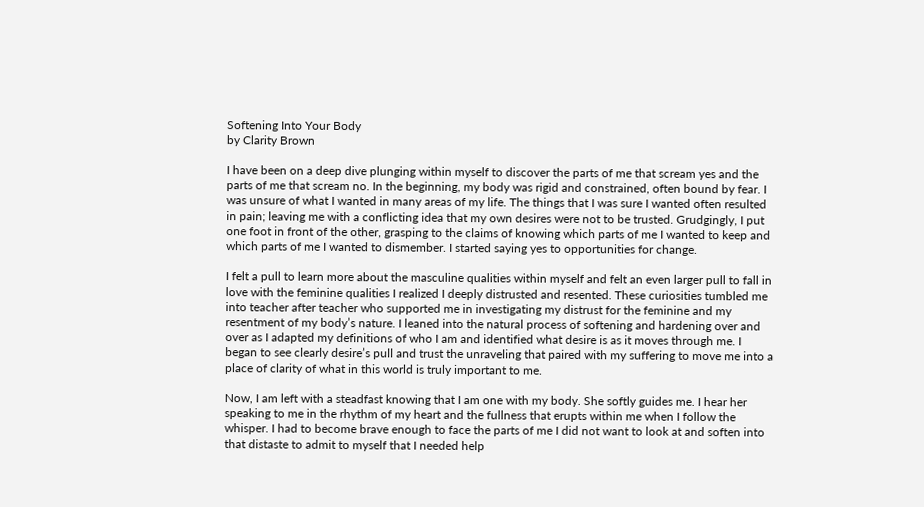Softening Into Your Body
by Clarity Brown

I have been on a deep dive plunging within myself to discover the parts of me that scream yes and the parts of me that scream no. In the beginning, my body was rigid and constrained, often bound by fear. I was unsure of what I wanted in many areas of my life. The things that I was sure I wanted often resulted in pain; leaving me with a conflicting idea that my own desires were not to be trusted. Grudgingly, I put one foot in front of the other, grasping to the claims of knowing which parts of me I wanted to keep and which parts of me I wanted to dismember. I started saying yes to opportunities for change.

I felt a pull to learn more about the masculine qualities within myself and felt an even larger pull to fall in love with the feminine qualities I realized I deeply distrusted and resented. These curiosities tumbled me into teacher after teacher who supported me in investigating my distrust for the feminine and my resentment of my body’s nature. I leaned into the natural process of softening and hardening over and over as I adapted my definitions of who I am and identified what desire is as it moves through me. I began to see clearly desire’s pull and trust the unraveling that paired with my suffering to move me into a place of clarity of what in this world is truly important to me.

Now, I am left with a steadfast knowing that I am one with my body. She softly guides me. I hear her speaking to me in the rhythm of my heart and the fullness that erupts within me when I follow the whisper. I had to become brave enough to face the parts of me I did not want to look at and soften into that distaste to admit to myself that I needed help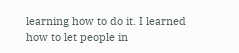learning how to do it. I learned how to let people in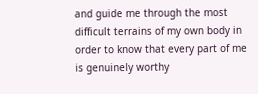and guide me through the most difficult terrains of my own body in order to know that every part of me is genuinely worthy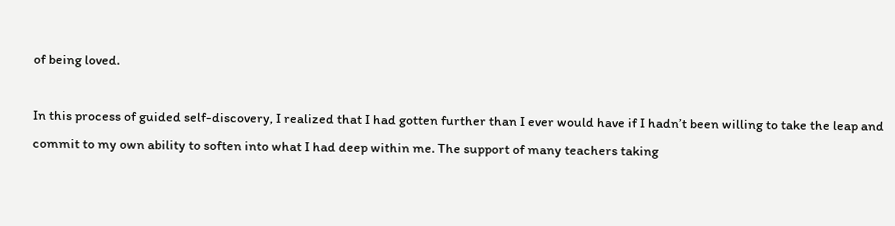of being loved.

In this process of guided self-discovery, I realized that I had gotten further than I ever would have if I hadn’t been willing to take the leap and commit to my own ability to soften into what I had deep within me. The support of many teachers taking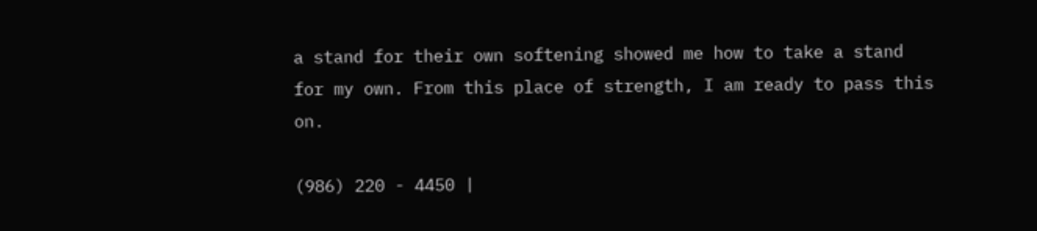a stand for their own softening showed me how to take a stand for my own. From this place of strength, I am ready to pass this on.

(986) 220 - 4450 |